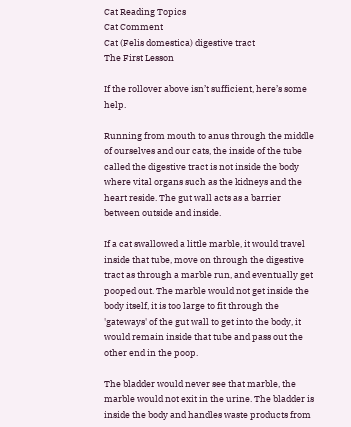Cat Reading Topics
Cat Comment
Cat (Felis domestica) digestive tract
The First Lesson

If the rollover above isn’t sufficient, here’s some help.

Running from mouth to anus through the middle of ourselves and our cats, the inside of the tube called the digestive tract is not inside the body where vital organs such as the kidneys and the heart reside. The gut wall acts as a barrier between outside and inside.

If a cat swallowed a little marble, it would travel inside that tube, move on through the digestive tract as through a marble run, and eventually get pooped out. The marble would not get inside the body itself, it is too large to fit through the 'gateways' of the gut wall to get into the body, it would remain inside that tube and pass out the other end in the poop.

The bladder would never see that marble, the marble would not exit in the urine. The bladder is inside the body and handles waste products from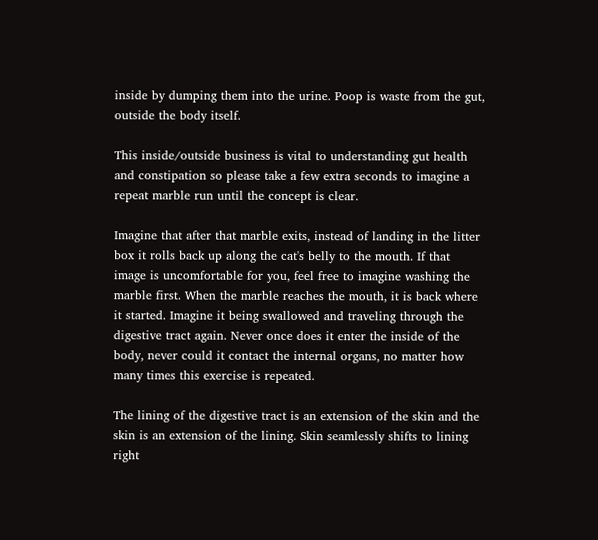inside by dumping them into the urine. Poop is waste from the gut, outside the body itself.

This inside/outside business is vital to understanding gut health and constipation so please take a few extra seconds to imagine a repeat marble run until the concept is clear.

Imagine that after that marble exits, instead of landing in the litter box it rolls back up along the cat's belly to the mouth. If that image is uncomfortable for you, feel free to imagine washing the marble first. When the marble reaches the mouth, it is back where it started. Imagine it being swallowed and traveling through the digestive tract again. Never once does it enter the inside of the body, never could it contact the internal organs, no matter how many times this exercise is repeated.

The lining of the digestive tract is an extension of the skin and the skin is an extension of the lining. Skin seamlessly shifts to lining right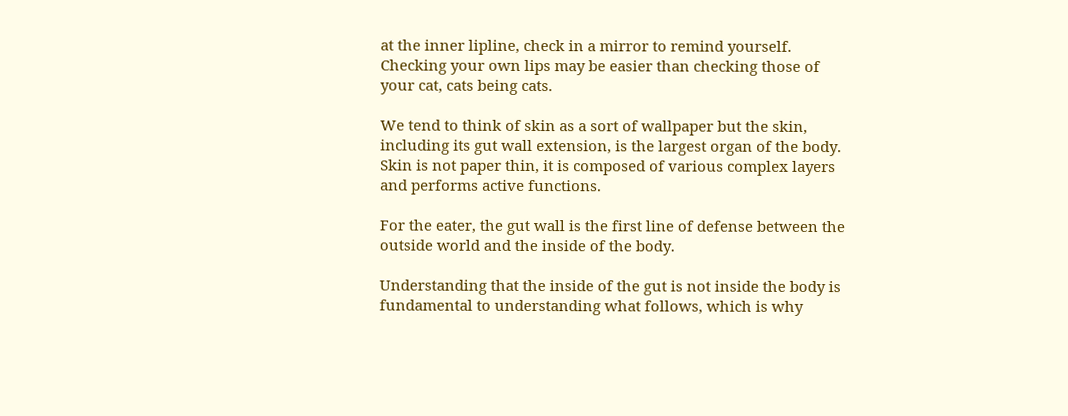at the inner lipline, check in a mirror to remind yourself. Checking your own lips may be easier than checking those of your cat, cats being cats.

We tend to think of skin as a sort of wallpaper but the skin, including its gut wall extension, is the largest organ of the body. Skin is not paper thin, it is composed of various complex layers and performs active functions.

For the eater, the gut wall is the first line of defense between the outside world and the inside of the body.

Understanding that the inside of the gut is not inside the body is fundamental to understanding what follows, which is why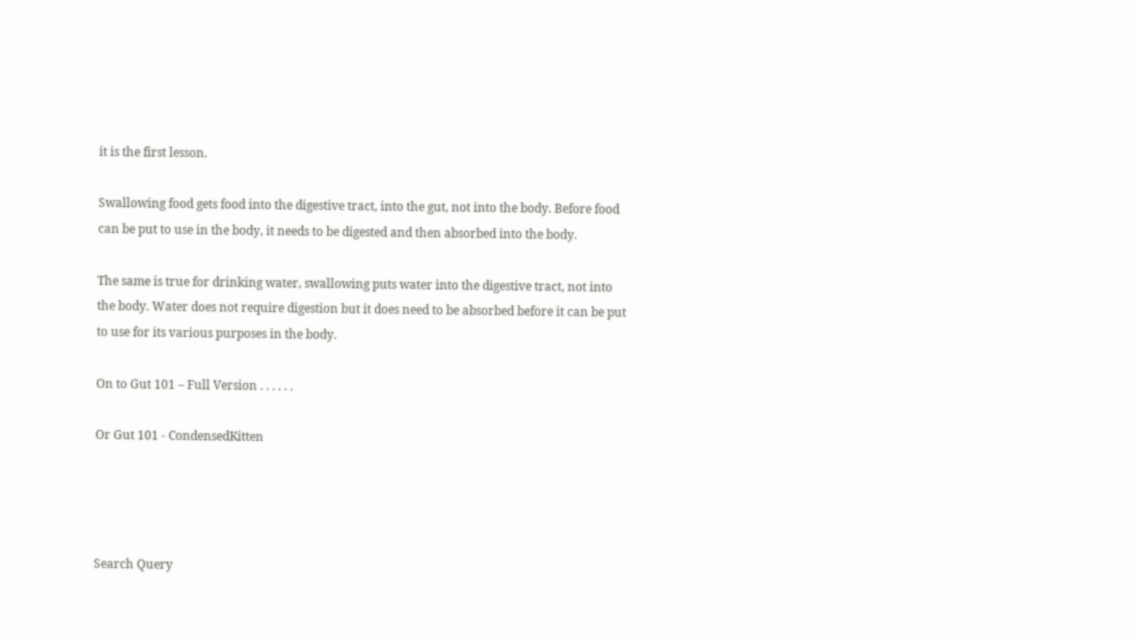it is the first lesson.

Swallowing food gets food into the digestive tract, into the gut, not into the body. Before food can be put to use in the body, it needs to be digested and then absorbed into the body.

The same is true for drinking water, swallowing puts water into the digestive tract, not into the body. Water does not require digestion but it does need to be absorbed before it can be put to use for its various purposes in the body.

On to Gut 101 – Full Version . . . . . .

Or Gut 101 - CondensedKitten




Search Query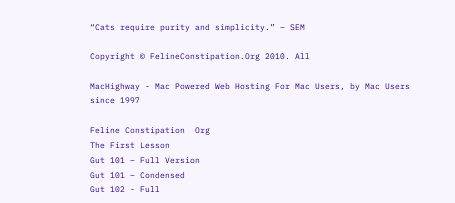“Cats require purity and simplicity.” – SEM

Copyright © FelineConstipation.Org 2010. All

MacHighway - Mac Powered Web Hosting For Mac Users, by Mac Users since 1997

Feline Constipation  Org
The First Lesson
Gut 101 – Full Version
Gut 101 – Condensed
Gut 102 - Full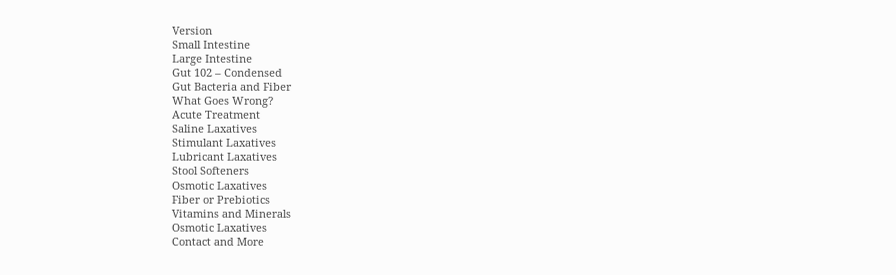Version
Small Intestine
Large Intestine
Gut 102 – Condensed
Gut Bacteria and Fiber
What Goes Wrong?
Acute Treatment
Saline Laxatives
Stimulant Laxatives
Lubricant Laxatives
Stool Softeners
Osmotic Laxatives
Fiber or Prebiotics
Vitamins and Minerals
Osmotic Laxatives
Contact and More